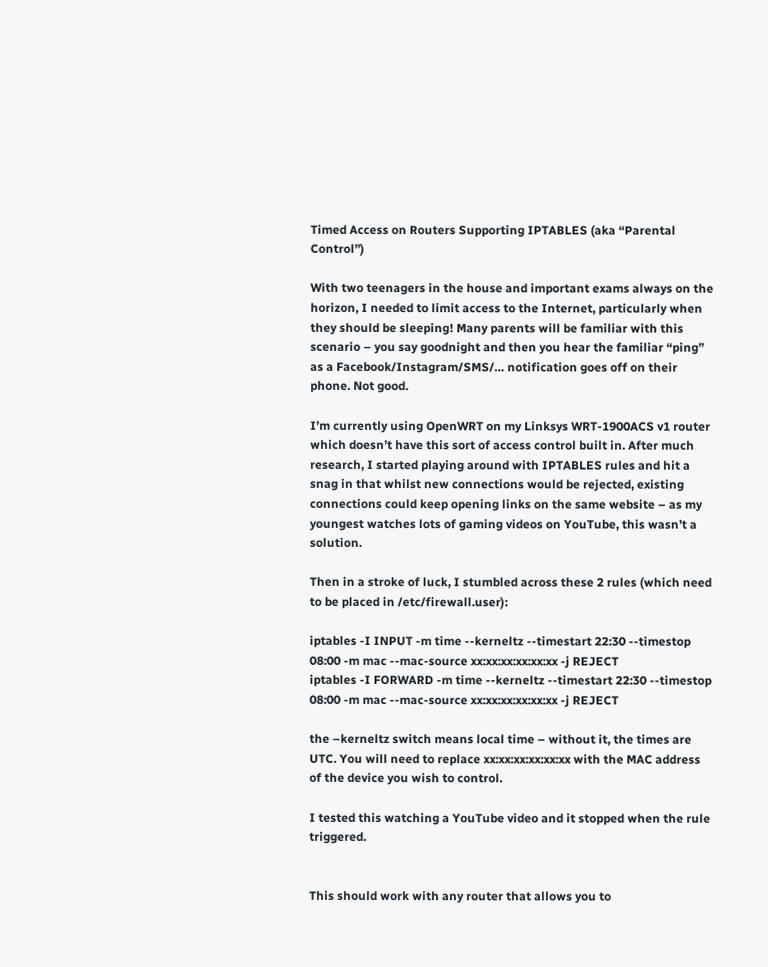Timed Access on Routers Supporting IPTABLES (aka “Parental Control”)

With two teenagers in the house and important exams always on the horizon, I needed to limit access to the Internet, particularly when they should be sleeping! Many parents will be familiar with this scenario – you say goodnight and then you hear the familiar “ping” as a Facebook/Instagram/SMS/… notification goes off on their phone. Not good.

I’m currently using OpenWRT on my Linksys WRT-1900ACS v1 router which doesn’t have this sort of access control built in. After much research, I started playing around with IPTABLES rules and hit a snag in that whilst new connections would be rejected, existing connections could keep opening links on the same website – as my youngest watches lots of gaming videos on YouTube, this wasn’t a solution.

Then in a stroke of luck, I stumbled across these 2 rules (which need to be placed in /etc/firewall.user):

iptables -I INPUT -m time --kerneltz --timestart 22:30 --timestop 08:00 -m mac --mac-source xx:xx:xx:xx:xx:xx -j REJECT
iptables -I FORWARD -m time --kerneltz --timestart 22:30 --timestop 08:00 -m mac --mac-source xx:xx:xx:xx:xx:xx -j REJECT

the –kerneltz switch means local time – without it, the times are UTC. You will need to replace xx:xx:xx:xx:xx:xx with the MAC address of the device you wish to control.

I tested this watching a YouTube video and it stopped when the rule triggered.


This should work with any router that allows you to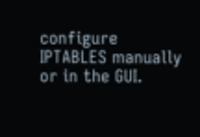configure IPTABLES manually or in the GUI.